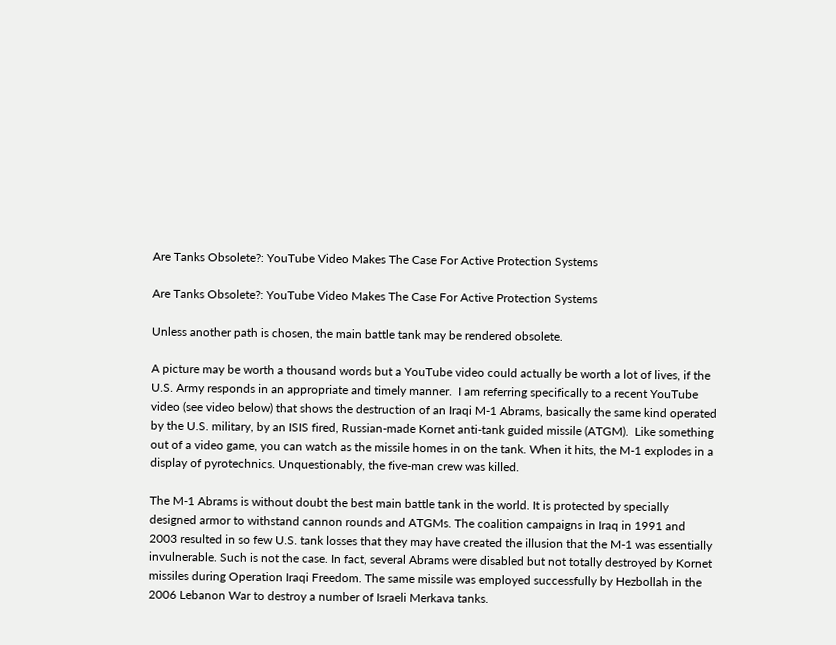Are Tanks Obsolete?: YouTube Video Makes The Case For Active Protection Systems

Are Tanks Obsolete?: YouTube Video Makes The Case For Active Protection Systems

Unless another path is chosen, the main battle tank may be rendered obsolete.

A picture may be worth a thousand words but a YouTube video could actually be worth a lot of lives, if the U.S. Army responds in an appropriate and timely manner.  I am referring specifically to a recent YouTube video (see video below) that shows the destruction of an Iraqi M-1 Abrams, basically the same kind operated by the U.S. military, by an ISIS fired, Russian-made Kornet anti-tank guided missile (ATGM).  Like something out of a video game, you can watch as the missile homes in on the tank. When it hits, the M-1 explodes in a display of pyrotechnics. Unquestionably, the five-man crew was killed.

The M-1 Abrams is without doubt the best main battle tank in the world. It is protected by specially designed armor to withstand cannon rounds and ATGMs. The coalition campaigns in Iraq in 1991 and 2003 resulted in so few U.S. tank losses that they may have created the illusion that the M-1 was essentially invulnerable. Such is not the case. In fact, several Abrams were disabled but not totally destroyed by Kornet missiles during Operation Iraqi Freedom. The same missile was employed successfully by Hezbollah in the 2006 Lebanon War to destroy a number of Israeli Merkava tanks.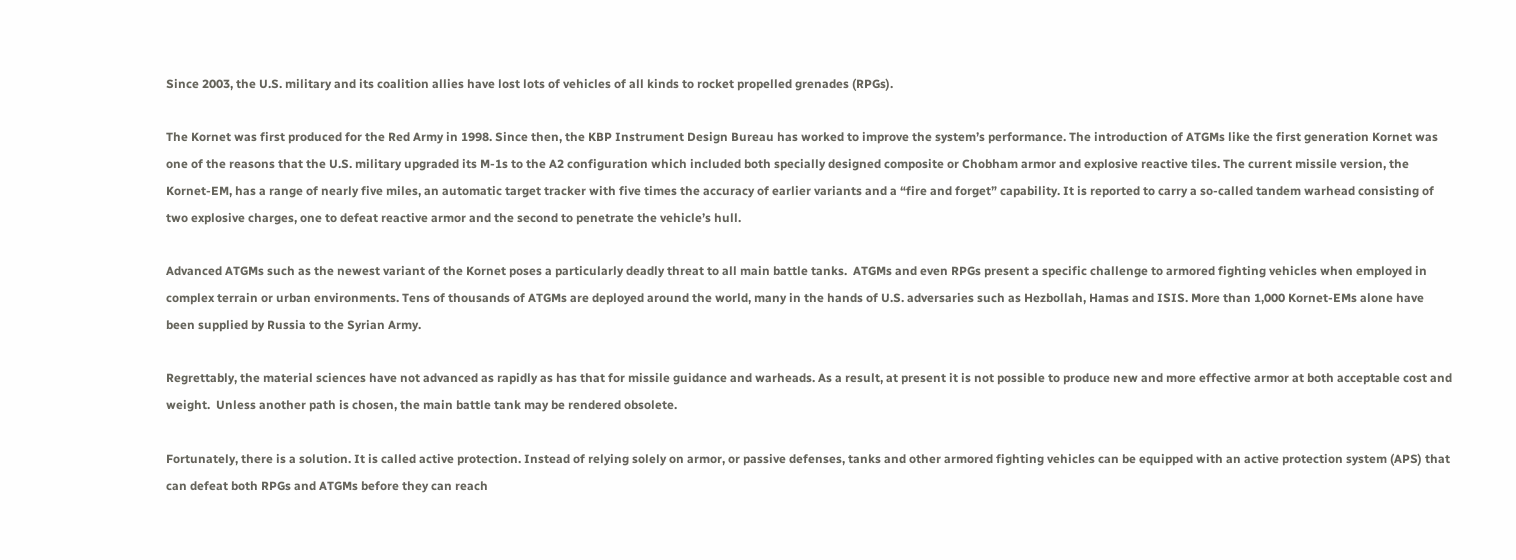Since 2003, the U.S. military and its coalition allies have lost lots of vehicles of all kinds to rocket propelled grenades (RPGs).

The Kornet was first produced for the Red Army in 1998. Since then, the KBP Instrument Design Bureau has worked to improve the system’s performance. The introduction of ATGMs like the first generation Kornet was one of the reasons that the U.S. military upgraded its M-1s to the A2 configuration which included both specially designed composite or Chobham armor and explosive reactive tiles. The current missile version, the Kornet-EM, has a range of nearly five miles, an automatic target tracker with five times the accuracy of earlier variants and a “fire and forget” capability. It is reported to carry a so-called tandem warhead consisting of two explosive charges, one to defeat reactive armor and the second to penetrate the vehicle’s hull.

Advanced ATGMs such as the newest variant of the Kornet poses a particularly deadly threat to all main battle tanks.  ATGMs and even RPGs present a specific challenge to armored fighting vehicles when employed in complex terrain or urban environments. Tens of thousands of ATGMs are deployed around the world, many in the hands of U.S. adversaries such as Hezbollah, Hamas and ISIS. More than 1,000 Kornet-EMs alone have been supplied by Russia to the Syrian Army.

Regrettably, the material sciences have not advanced as rapidly as has that for missile guidance and warheads. As a result, at present it is not possible to produce new and more effective armor at both acceptable cost and weight.  Unless another path is chosen, the main battle tank may be rendered obsolete.

Fortunately, there is a solution. It is called active protection. Instead of relying solely on armor, or passive defenses, tanks and other armored fighting vehicles can be equipped with an active protection system (APS) that can defeat both RPGs and ATGMs before they can reach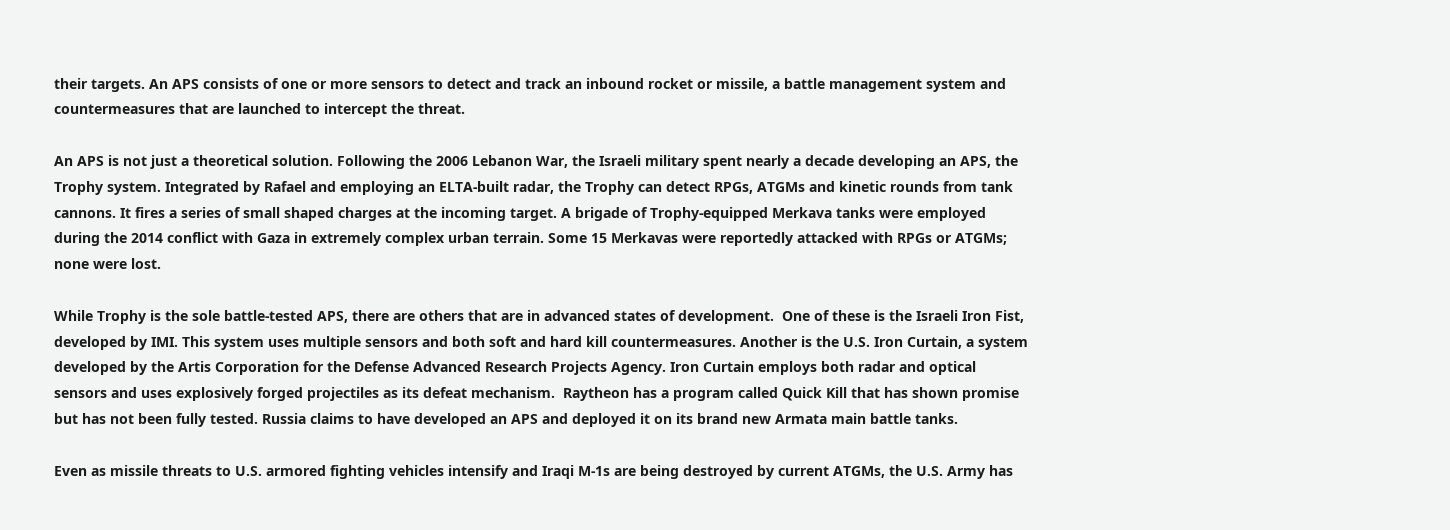their targets. An APS consists of one or more sensors to detect and track an inbound rocket or missile, a battle management system and countermeasures that are launched to intercept the threat.

An APS is not just a theoretical solution. Following the 2006 Lebanon War, the Israeli military spent nearly a decade developing an APS, the Trophy system. Integrated by Rafael and employing an ELTA-built radar, the Trophy can detect RPGs, ATGMs and kinetic rounds from tank cannons. It fires a series of small shaped charges at the incoming target. A brigade of Trophy-equipped Merkava tanks were employed during the 2014 conflict with Gaza in extremely complex urban terrain. Some 15 Merkavas were reportedly attacked with RPGs or ATGMs; none were lost.

While Trophy is the sole battle-tested APS, there are others that are in advanced states of development.  One of these is the Israeli Iron Fist, developed by IMI. This system uses multiple sensors and both soft and hard kill countermeasures. Another is the U.S. Iron Curtain, a system developed by the Artis Corporation for the Defense Advanced Research Projects Agency. Iron Curtain employs both radar and optical sensors and uses explosively forged projectiles as its defeat mechanism.  Raytheon has a program called Quick Kill that has shown promise but has not been fully tested. Russia claims to have developed an APS and deployed it on its brand new Armata main battle tanks.

Even as missile threats to U.S. armored fighting vehicles intensify and Iraqi M-1s are being destroyed by current ATGMs, the U.S. Army has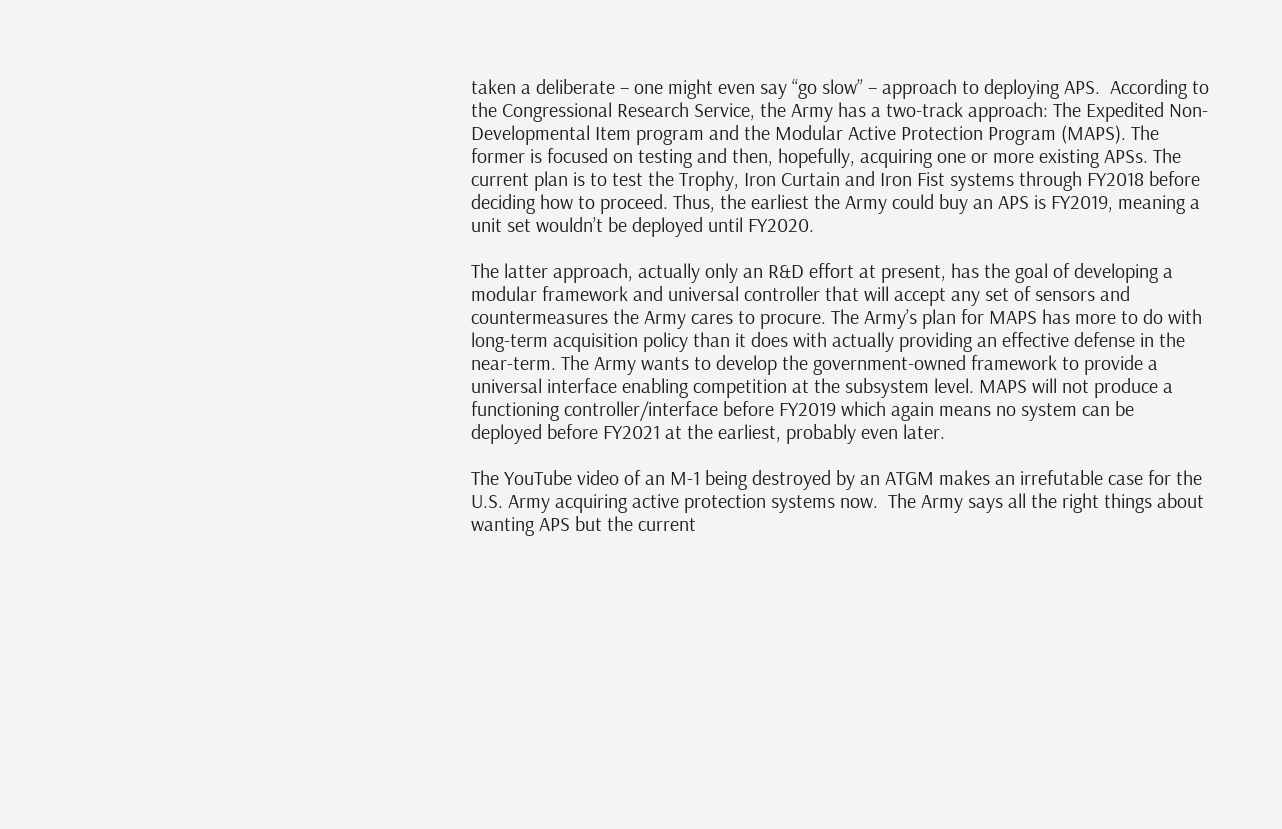taken a deliberate – one might even say “go slow” – approach to deploying APS.  According to the Congressional Research Service, the Army has a two-track approach: The Expedited Non-Developmental Item program and the Modular Active Protection Program (MAPS). The former is focused on testing and then, hopefully, acquiring one or more existing APSs. The current plan is to test the Trophy, Iron Curtain and Iron Fist systems through FY2018 before deciding how to proceed. Thus, the earliest the Army could buy an APS is FY2019, meaning a unit set wouldn’t be deployed until FY2020.

The latter approach, actually only an R&D effort at present, has the goal of developing a modular framework and universal controller that will accept any set of sensors and countermeasures the Army cares to procure. The Army’s plan for MAPS has more to do with long-term acquisition policy than it does with actually providing an effective defense in the near-term. The Army wants to develop the government-owned framework to provide a universal interface enabling competition at the subsystem level. MAPS will not produce a functioning controller/interface before FY2019 which again means no system can be deployed before FY2021 at the earliest, probably even later.

The YouTube video of an M-1 being destroyed by an ATGM makes an irrefutable case for the U.S. Army acquiring active protection systems now.  The Army says all the right things about wanting APS but the current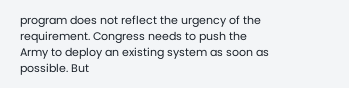program does not reflect the urgency of the requirement. Congress needs to push the Army to deploy an existing system as soon as possible. But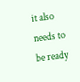it also needs to be ready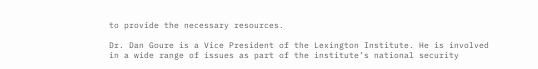to provide the necessary resources.

Dr. Dan Goure is a Vice President of the Lexington Institute. He is involved in a wide range of issues as part of the institute’s national security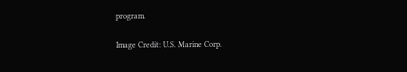program.

Image Credit: U.S. Marine Corp.